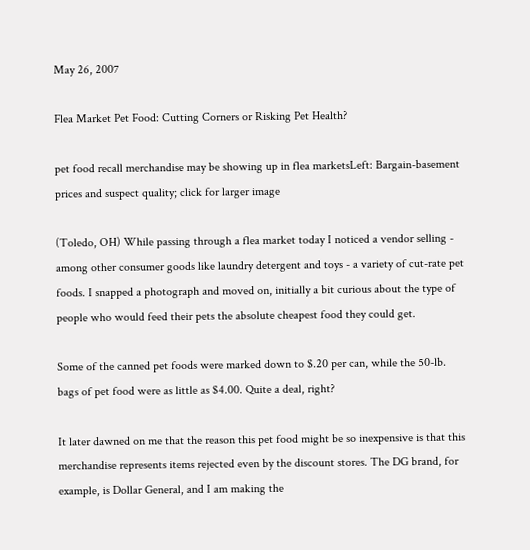May 26, 2007

Flea Market Pet Food: Cutting Corners or Risking Pet Health?

pet food recall merchandise may be showing up in flea marketsLeft: Bargain-basement prices and suspect quality; click for larger image

(Toledo, OH) While passing through a flea market today I noticed a vendor selling - among other consumer goods like laundry detergent and toys - a variety of cut-rate pet foods. I snapped a photograph and moved on, initially a bit curious about the type of people who would feed their pets the absolute cheapest food they could get.

Some of the canned pet foods were marked down to $.20 per can, while the 50-lb. bags of pet food were as little as $4.00. Quite a deal, right?

It later dawned on me that the reason this pet food might be so inexpensive is that this merchandise represents items rejected even by the discount stores. The DG brand, for example, is Dollar General, and I am making the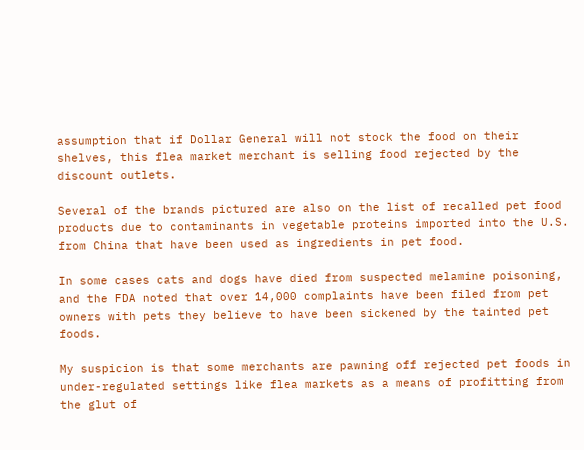assumption that if Dollar General will not stock the food on their shelves, this flea market merchant is selling food rejected by the discount outlets.

Several of the brands pictured are also on the list of recalled pet food products due to contaminants in vegetable proteins imported into the U.S. from China that have been used as ingredients in pet food.

In some cases cats and dogs have died from suspected melamine poisoning, and the FDA noted that over 14,000 complaints have been filed from pet owners with pets they believe to have been sickened by the tainted pet foods.

My suspicion is that some merchants are pawning off rejected pet foods in under-regulated settings like flea markets as a means of profitting from the glut of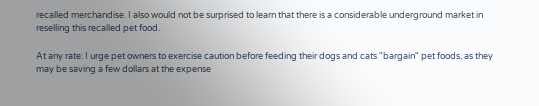recalled merchandise. I also would not be surprised to learn that there is a considerable underground market in reselling this recalled pet food.

At any rate: I urge pet owners to exercise caution before feeding their dogs and cats "bargain" pet foods, as they may be saving a few dollars at the expense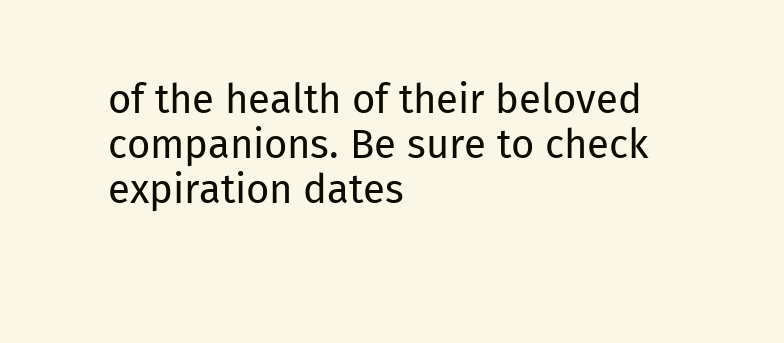of the health of their beloved companions. Be sure to check expiration dates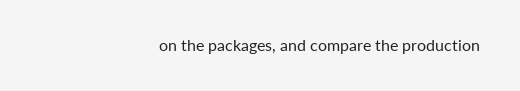on the packages, and compare the production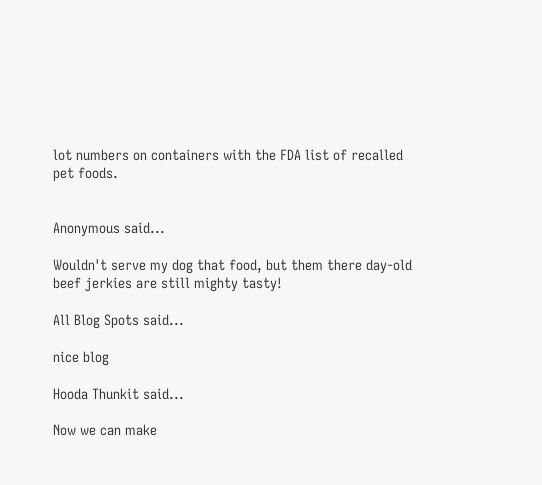lot numbers on containers with the FDA list of recalled pet foods.


Anonymous said...

Wouldn't serve my dog that food, but them there day-old beef jerkies are still mighty tasty!

All Blog Spots said...

nice blog

Hooda Thunkit said...

Now we can make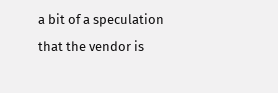a bit of a speculation that the vendor is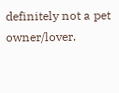definitely not a pet owner/lover.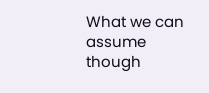What we can assume though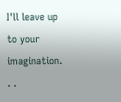I'll leave up to your imagination. . .